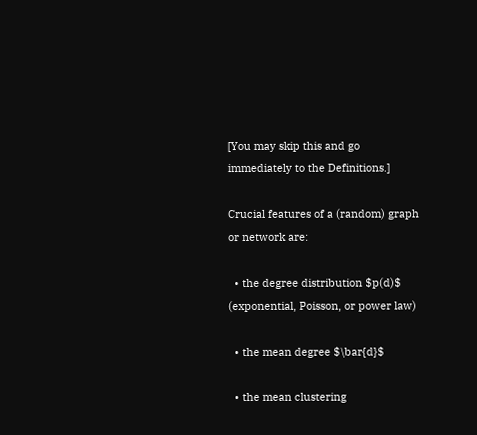[You may skip this and go immediately to the Definitions.]

Crucial features of a (random) graph or network are:

  • the degree distribution $p(d)$ (exponential, Poisson, or power law)

  • the mean degree $\bar{d}$

  • the mean clustering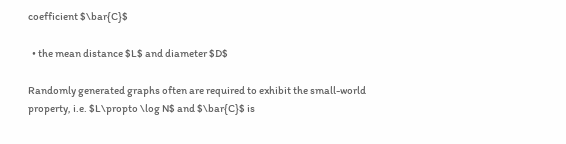coefficient $\bar{C}$

  • the mean distance $L$ and diameter $D$

Randomly generated graphs often are required to exhibit the small-world property, i.e. $L\propto \log N$ and $\bar{C}$ is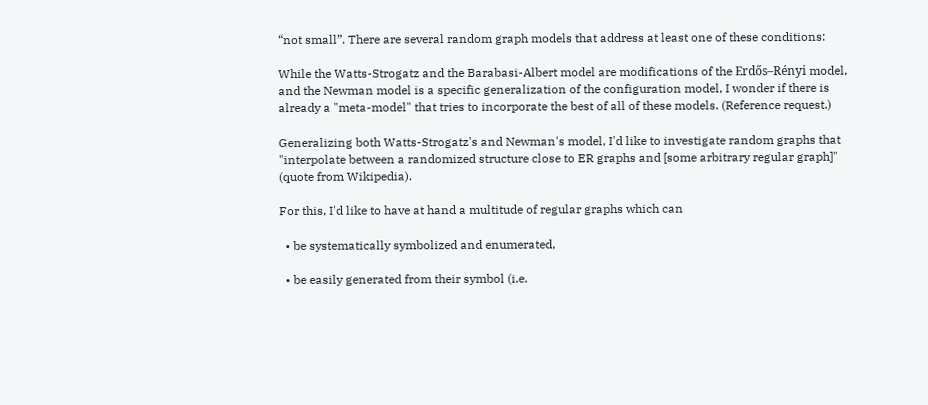“not small”. There are several random graph models that address at least one of these conditions:

While the Watts-Strogatz and the Barabasi-Albert model are modifications of the Erdős–Rényi model, and the Newman model is a specific generalization of the configuration model, I wonder if there is already a "meta-model" that tries to incorporate the best of all of these models. (Reference request.)

Generalizing both Watts-Strogatz's and Newman's model, I'd like to investigate random graphs that "interpolate between a randomized structure close to ER graphs and [some arbitrary regular graph]" (quote from Wikipedia).

For this, I'd like to have at hand a multitude of regular graphs which can

  • be systematically symbolized and enumerated,

  • be easily generated from their symbol (i.e.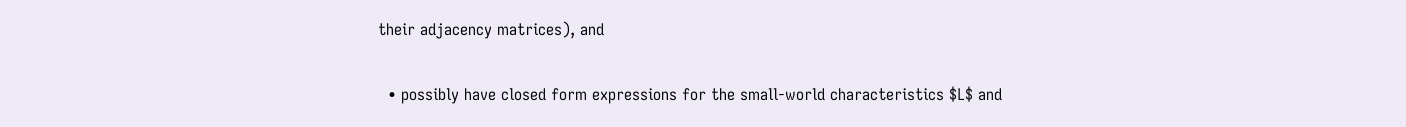their adjacency matrices), and

  • possibly have closed form expressions for the small-world characteristics $L$ and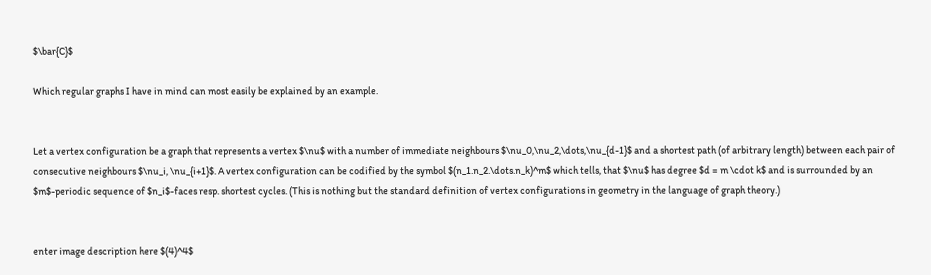$\bar{C}$

Which regular graphs I have in mind can most easily be explained by an example.


Let a vertex configuration be a graph that represents a vertex $\nu$ with a number of immediate neighbours $\nu_0,\nu_2,\dots,\nu_{d-1}$ and a shortest path (of arbitrary length) between each pair of consecutive neighbours $\nu_i, \nu_{i+1}$. A vertex configuration can be codified by the symbol $(n_1.n_2.\dots.n_k)^m$ which tells, that $\nu$ has degree $d = m \cdot k$ and is surrounded by an $m$-periodic sequence of $n_i$-faces resp. shortest cycles. (This is nothing but the standard definition of vertex configurations in geometry in the language of graph theory.)


enter image description here $(4)^4$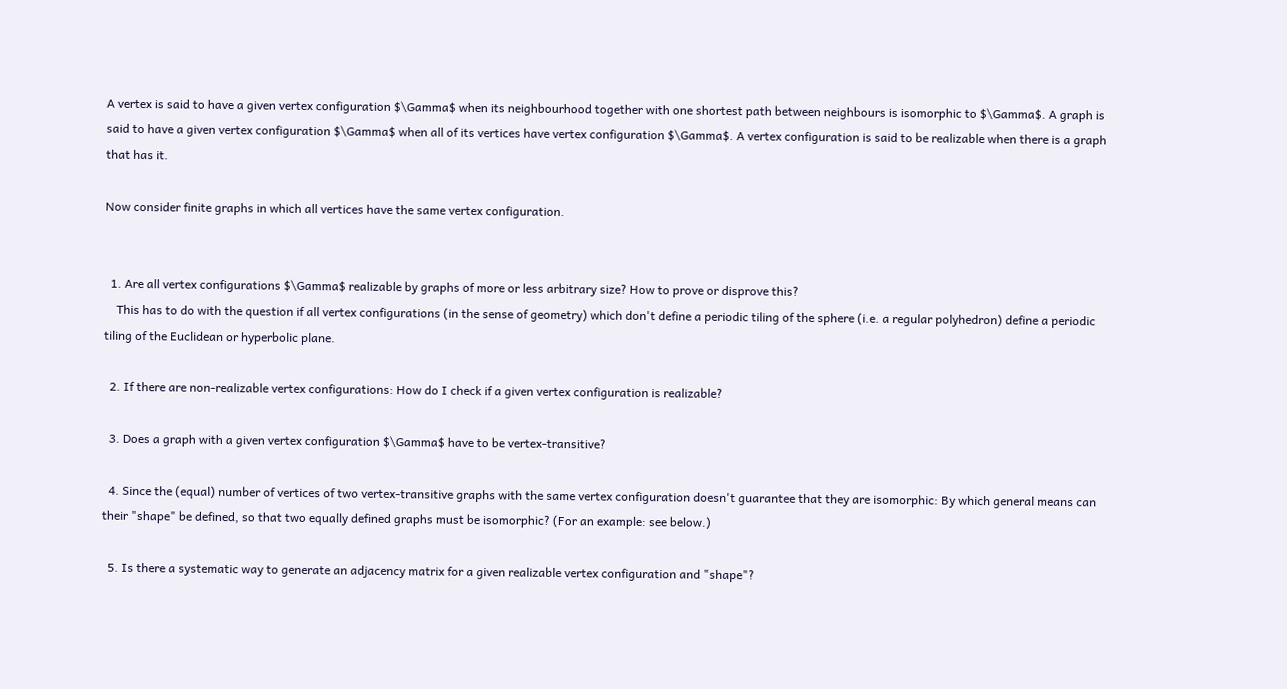A vertex is said to have a given vertex configuration $\Gamma$ when its neighbourhood together with one shortest path between neighbours is isomorphic to $\Gamma$. A graph is said to have a given vertex configuration $\Gamma$ when all of its vertices have vertex configuration $\Gamma$. A vertex configuration is said to be realizable when there is a graph that has it.

Now consider finite graphs in which all vertices have the same vertex configuration.


  1. Are all vertex configurations $\Gamma$ realizable by graphs of more or less arbitrary size? How to prove or disprove this?
    This has to do with the question if all vertex configurations (in the sense of geometry) which don't define a periodic tiling of the sphere (i.e. a regular polyhedron) define a periodic tiling of the Euclidean or hyperbolic plane.

  2. If there are non-realizable vertex configurations: How do I check if a given vertex configuration is realizable?

  3. Does a graph with a given vertex configuration $\Gamma$ have to be vertex-transitive?

  4. Since the (equal) number of vertices of two vertex-transitive graphs with the same vertex configuration doesn't guarantee that they are isomorphic: By which general means can their "shape" be defined, so that two equally defined graphs must be isomorphic? (For an example: see below.)

  5. Is there a systematic way to generate an adjacency matrix for a given realizable vertex configuration and "shape"?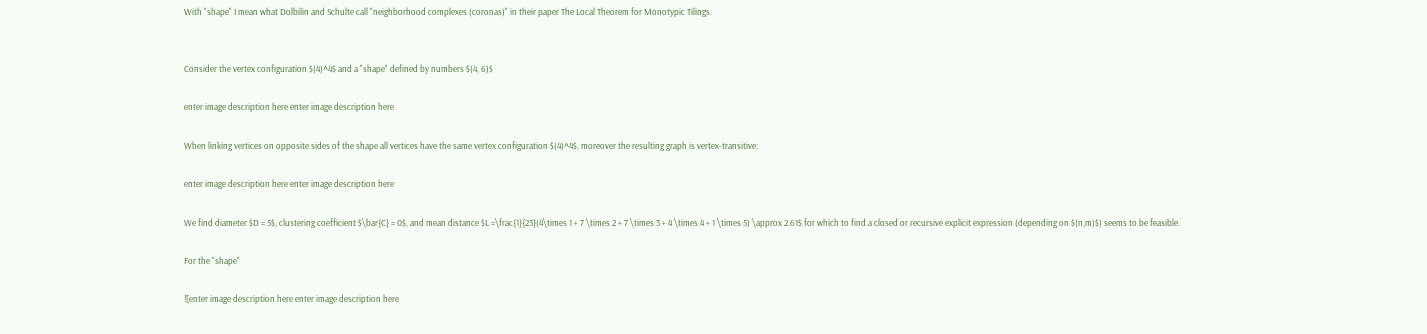With "shape" I mean what Dolbilin and Schulte call "neighborhood complexes (coronas)" in their paper The Local Theorem for Monotypic Tilings.


Consider the vertex configuration $(4)^4$ and a "shape" defined by numbers $(4, 6)$

enter image description here enter image description here

When linking vertices on opposite sides of the shape all vertices have the same vertex configuration $(4)^4$, moreover the resulting graph is vertex-transitive:

enter image description here enter image description here

We find diameter $D = 5$, clustering coefficient $\bar{C} = 0$, and mean distance $L =\frac{1}{23}(4\times 1 + 7 \times 2 + 7 \times 3 + 4 \times 4 + 1 \times 5) \approx 2.61$ for which to find a closed or recursive explicit expression (depending on $(n,m)$) seems to be feasible.

For the "shape"

![enter image description here enter image description here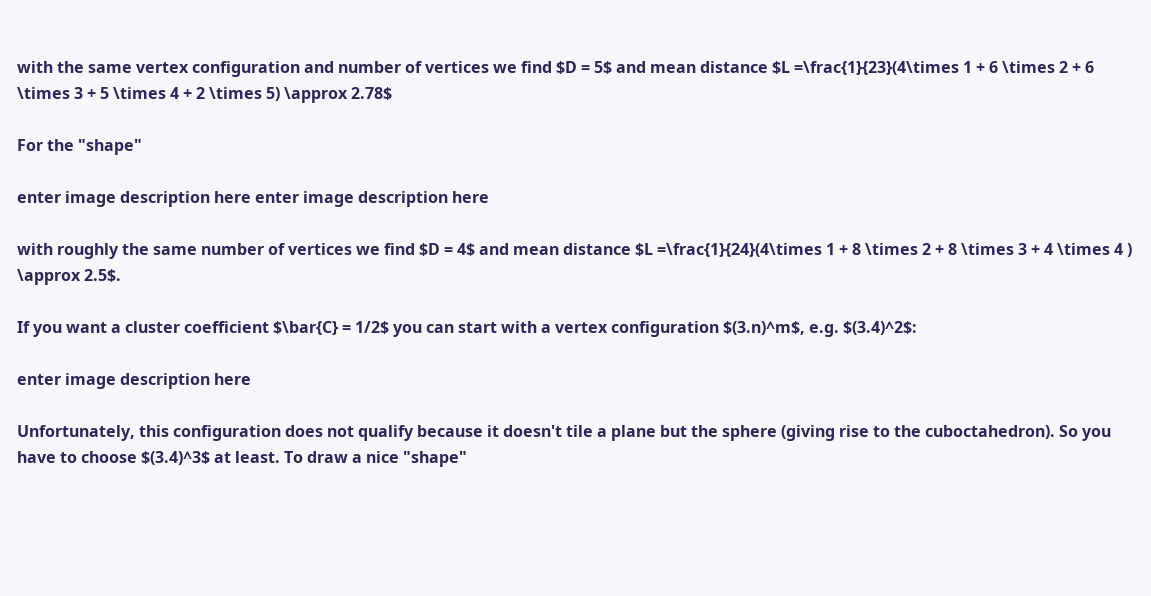with the same vertex configuration and number of vertices we find $D = 5$ and mean distance $L =\frac{1}{23}(4\times 1 + 6 \times 2 + 6 \times 3 + 5 \times 4 + 2 \times 5) \approx 2.78$

For the "shape"

enter image description here enter image description here

with roughly the same number of vertices we find $D = 4$ and mean distance $L =\frac{1}{24}(4\times 1 + 8 \times 2 + 8 \times 3 + 4 \times 4 ) \approx 2.5$.

If you want a cluster coefficient $\bar{C} = 1/2$ you can start with a vertex configuration $(3.n)^m$, e.g. $(3.4)^2$:

enter image description here

Unfortunately, this configuration does not qualify because it doesn't tile a plane but the sphere (giving rise to the cuboctahedron). So you have to choose $(3.4)^3$ at least. To draw a nice "shape"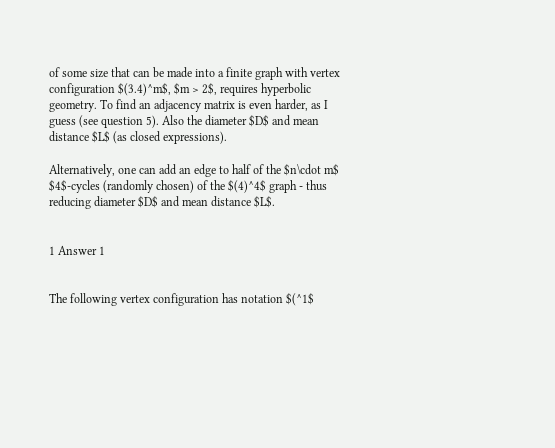of some size that can be made into a finite graph with vertex configuration $(3.4)^m$, $m > 2$, requires hyperbolic geometry. To find an adjacency matrix is even harder, as I guess (see question 5). Also the diameter $D$ and mean distance $L$ (as closed expressions).

Alternatively, one can add an edge to half of the $n\cdot m$ $4$-cycles (randomly chosen) of the $(4)^4$ graph - thus reducing diameter $D$ and mean distance $L$.


1 Answer 1


The following vertex configuration has notation $(^1$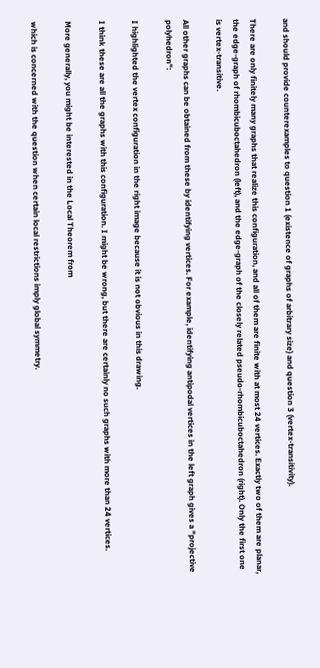and should provide counterexamples to question 1 (existence of graphs of arbitrary size) and question 3 (vertex-transitivity).

There are only finitely many graphs that realize this configuration, and all of them are finite with at most 24 vertices. Exactly two of them are planar, the edge-graph of rhombicuboctahedron (left), and the edge-graph of the closely related pseudo-rhombicuboctahedron (right). Only the first one is vertex-transitive.

All other graphs can be obtained from these by identifying vertices. For example, identifying antipodal vertices in the left graph gives a "projective polyhedron":

I highlighted the vertex configuration in the right image because it is not obvious in this drawing.

I think these are all the graphs with this configuration. I might be wrong, but there are certainly no such graphs with more than 24 vertices.

More generally, you might be interested in the Local Theorem from

which is concerned with the question when certain local restrictions imply global symmetry.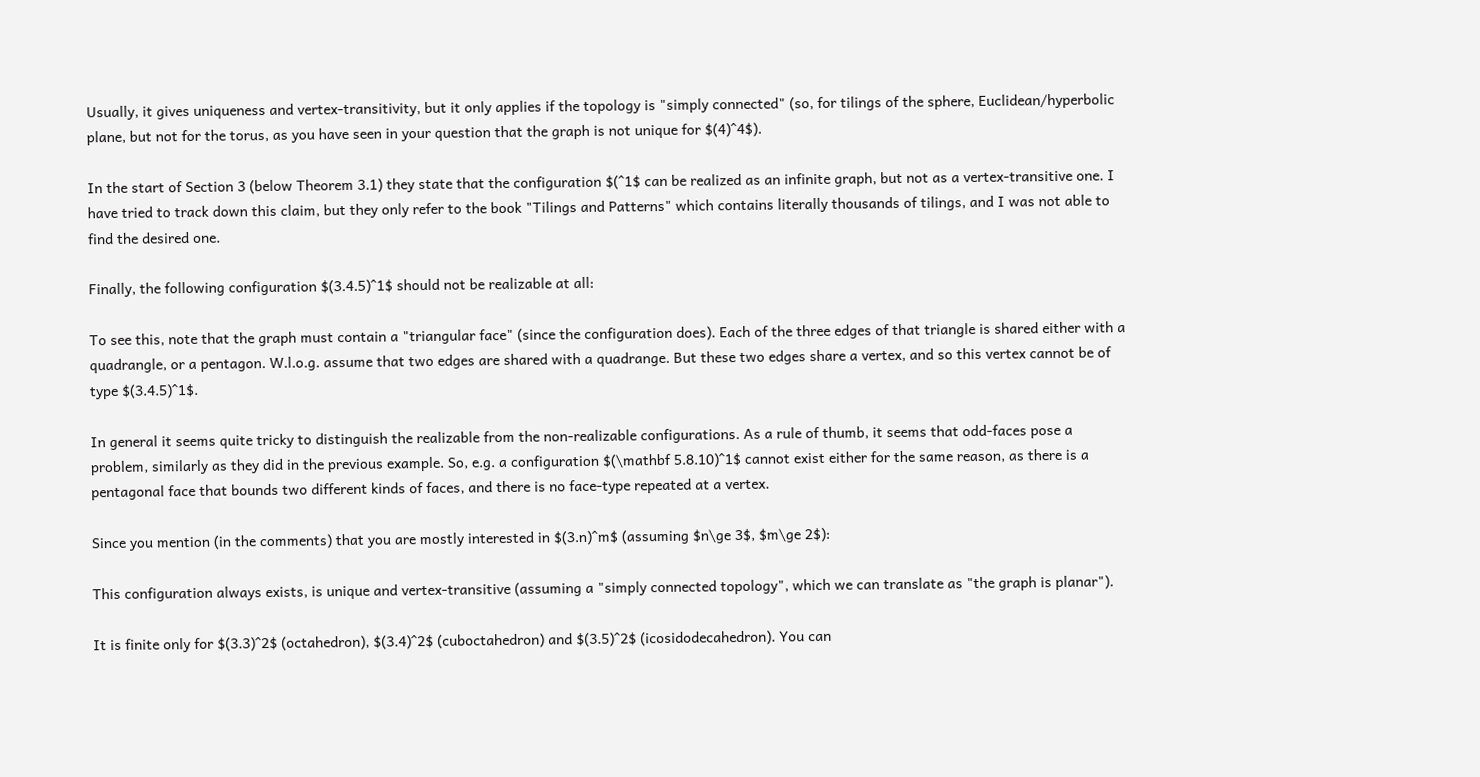Usually, it gives uniqueness and vertex-transitivity, but it only applies if the topology is "simply connected" (so, for tilings of the sphere, Euclidean/hyperbolic plane, but not for the torus, as you have seen in your question that the graph is not unique for $(4)^4$).

In the start of Section 3 (below Theorem 3.1) they state that the configuration $(^1$ can be realized as an infinite graph, but not as a vertex-transitive one. I have tried to track down this claim, but they only refer to the book "Tilings and Patterns" which contains literally thousands of tilings, and I was not able to find the desired one.

Finally, the following configuration $(3.4.5)^1$ should not be realizable at all:

To see this, note that the graph must contain a "triangular face" (since the configuration does). Each of the three edges of that triangle is shared either with a quadrangle, or a pentagon. W.l.o.g. assume that two edges are shared with a quadrange. But these two edges share a vertex, and so this vertex cannot be of type $(3.4.5)^1$.

In general it seems quite tricky to distinguish the realizable from the non-realizable configurations. As a rule of thumb, it seems that odd-faces pose a problem, similarly as they did in the previous example. So, e.g. a configuration $(\mathbf 5.8.10)^1$ cannot exist either for the same reason, as there is a pentagonal face that bounds two different kinds of faces, and there is no face-type repeated at a vertex.

Since you mention (in the comments) that you are mostly interested in $(3.n)^m$ (assuming $n\ge 3$, $m\ge 2$):

This configuration always exists, is unique and vertex-transitive (assuming a "simply connected topology", which we can translate as "the graph is planar").

It is finite only for $(3.3)^2$ (octahedron), $(3.4)^2$ (cuboctahedron) and $(3.5)^2$ (icosidodecahedron). You can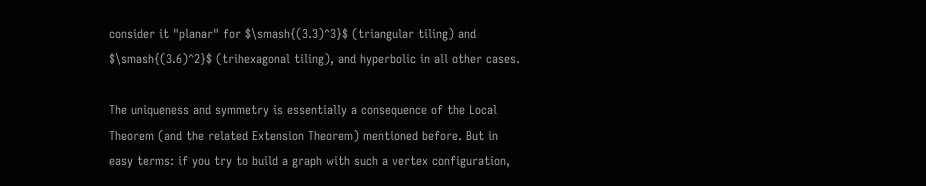consider it "planar" for $\smash{(3.3)^3}$ (triangular tiling) and $\smash{(3.6)^2}$ (trihexagonal tiling), and hyperbolic in all other cases.

The uniqueness and symmetry is essentially a consequence of the Local Theorem (and the related Extension Theorem) mentioned before. But in easy terms: if you try to build a graph with such a vertex configuration,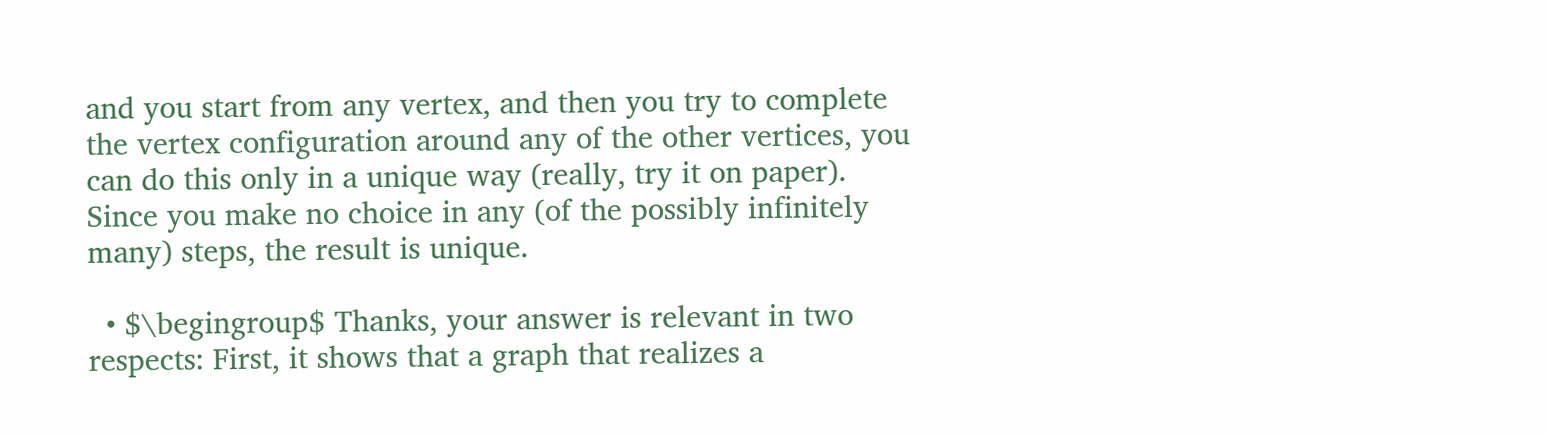and you start from any vertex, and then you try to complete the vertex configuration around any of the other vertices, you can do this only in a unique way (really, try it on paper). Since you make no choice in any (of the possibly infinitely many) steps, the result is unique.

  • $\begingroup$ Thanks, your answer is relevant in two respects: First, it shows that a graph that realizes a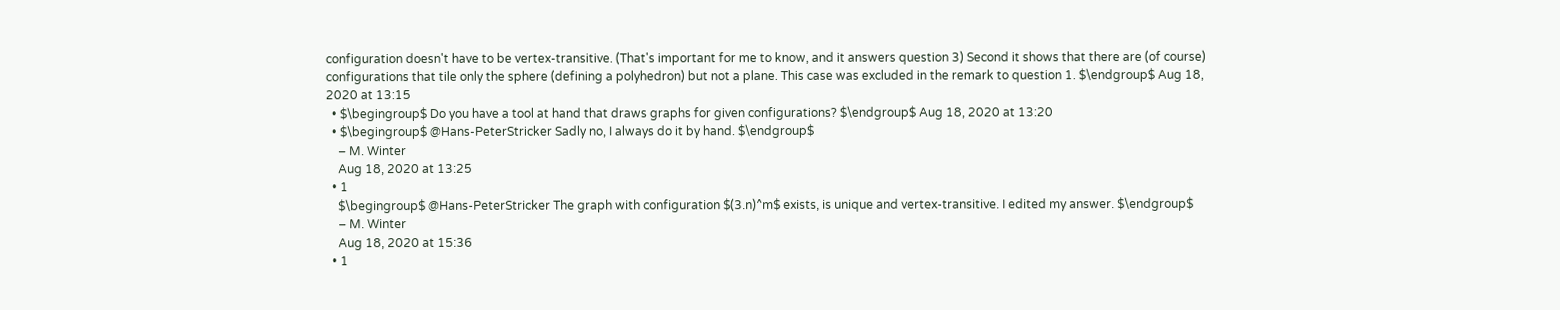configuration doesn't have to be vertex-transitive. (That's important for me to know, and it answers question 3) Second it shows that there are (of course) configurations that tile only the sphere (defining a polyhedron) but not a plane. This case was excluded in the remark to question 1. $\endgroup$ Aug 18, 2020 at 13:15
  • $\begingroup$ Do you have a tool at hand that draws graphs for given configurations? $\endgroup$ Aug 18, 2020 at 13:20
  • $\begingroup$ @Hans-PeterStricker Sadly no, I always do it by hand. $\endgroup$
    – M. Winter
    Aug 18, 2020 at 13:25
  • 1
    $\begingroup$ @Hans-PeterStricker The graph with configuration $(3.n)^m$ exists, is unique and vertex-transitive. I edited my answer. $\endgroup$
    – M. Winter
    Aug 18, 2020 at 15:36
  • 1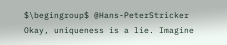$\begingroup$ @Hans-PeterStricker Okay, uniqueness is a lie. Imagine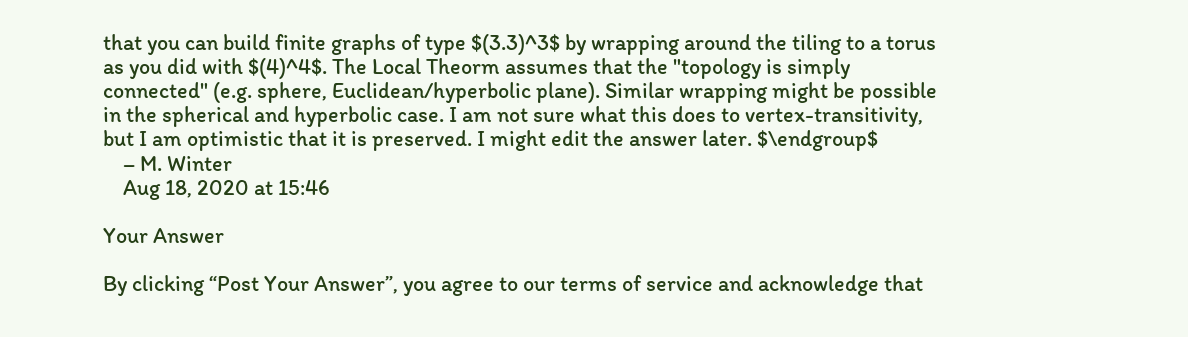that you can build finite graphs of type $(3.3)^3$ by wrapping around the tiling to a torus as you did with $(4)^4$. The Local Theorm assumes that the "topology is simply connected" (e.g. sphere, Euclidean/hyperbolic plane). Similar wrapping might be possible in the spherical and hyperbolic case. I am not sure what this does to vertex-transitivity, but I am optimistic that it is preserved. I might edit the answer later. $\endgroup$
    – M. Winter
    Aug 18, 2020 at 15:46

Your Answer

By clicking “Post Your Answer”, you agree to our terms of service and acknowledge that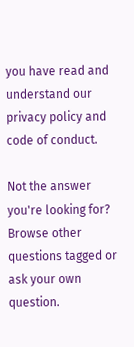you have read and understand our privacy policy and code of conduct.

Not the answer you're looking for? Browse other questions tagged or ask your own question.